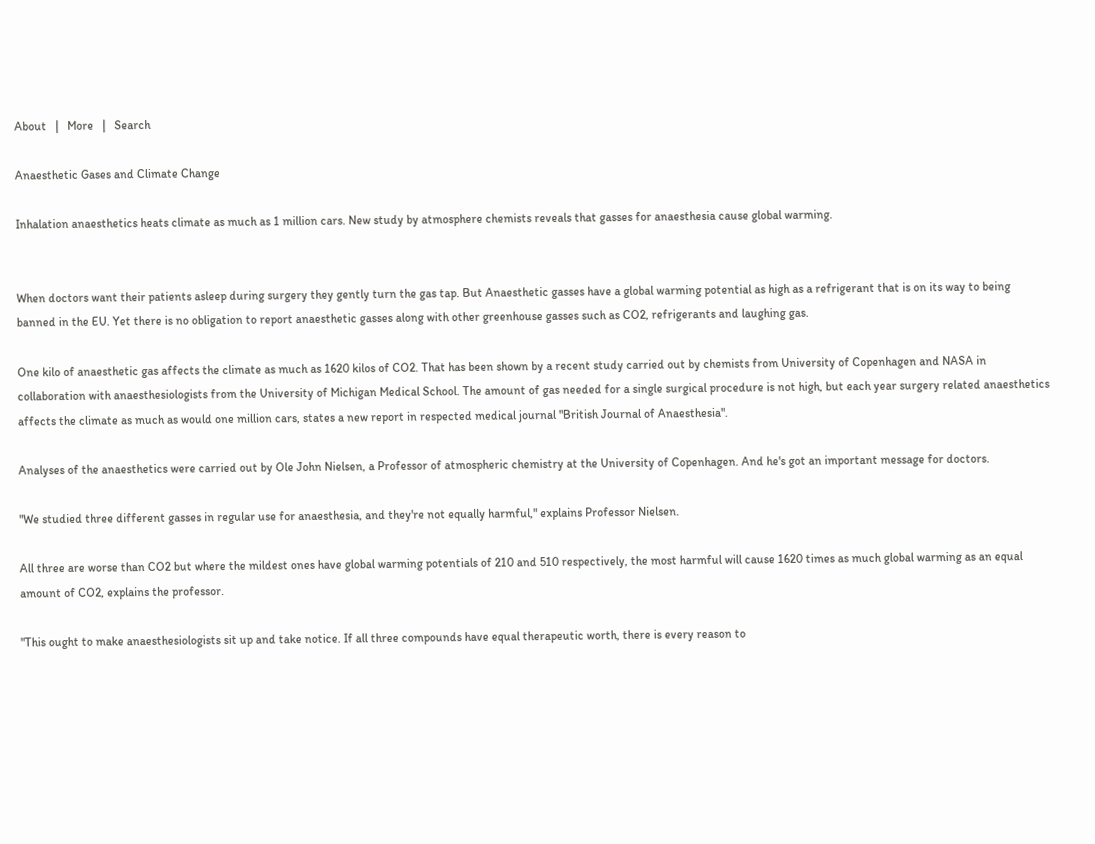About   |   More   |   Search

Anaesthetic Gases and Climate Change

Inhalation anaesthetics heats climate as much as 1 million cars. New study by atmosphere chemists reveals that gasses for anaesthesia cause global warming.


When doctors want their patients asleep during surgery they gently turn the gas tap. But Anaesthetic gasses have a global warming potential as high as a refrigerant that is on its way to being banned in the EU. Yet there is no obligation to report anaesthetic gasses along with other greenhouse gasses such as CO2, refrigerants and laughing gas.

One kilo of anaesthetic gas affects the climate as much as 1620 kilos of CO2. That has been shown by a recent study carried out by chemists from University of Copenhagen and NASA in collaboration with anaesthesiologists from the University of Michigan Medical School. The amount of gas needed for a single surgical procedure is not high, but each year surgery related anaesthetics affects the climate as much as would one million cars, states a new report in respected medical journal "British Journal of Anaesthesia".

Analyses of the anaesthetics were carried out by Ole John Nielsen, a Professor of atmospheric chemistry at the University of Copenhagen. And he's got an important message for doctors.

"We studied three different gasses in regular use for anaesthesia, and they're not equally harmful," explains Professor Nielsen.

All three are worse than CO2 but where the mildest ones have global warming potentials of 210 and 510 respectively, the most harmful will cause 1620 times as much global warming as an equal amount of CO2, explains the professor.

"This ought to make anaesthesiologists sit up and take notice. If all three compounds have equal therapeutic worth, there is every reason to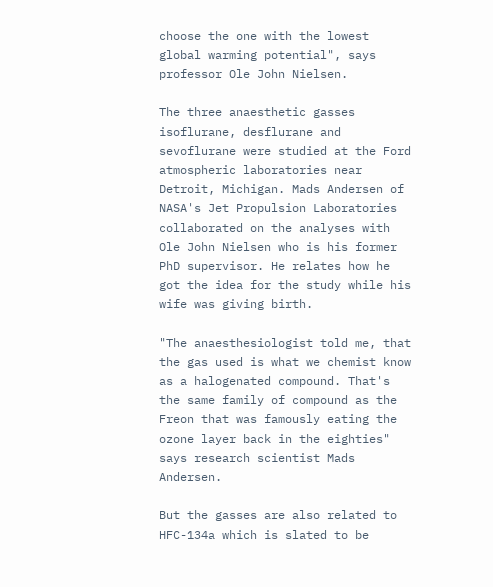choose the one with the lowest global warming potential", says professor Ole John Nielsen.

The three anaesthetic gasses isoflurane, desflurane and sevoflurane were studied at the Ford atmospheric laboratories near Detroit, Michigan. Mads Andersen of NASA's Jet Propulsion Laboratories collaborated on the analyses with Ole John Nielsen who is his former PhD supervisor. He relates how he got the idea for the study while his wife was giving birth.

"The anaesthesiologist told me, that the gas used is what we chemist know as a halogenated compound. That's the same family of compound as the Freon that was famously eating the ozone layer back in the eighties" says research scientist Mads Andersen.

But the gasses are also related to HFC-134a which is slated to be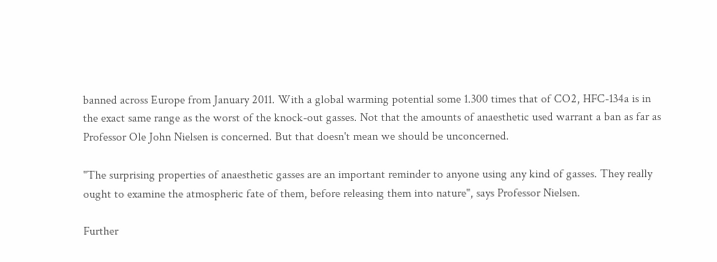banned across Europe from January 2011. With a global warming potential some 1.300 times that of CO2, HFC-134a is in the exact same range as the worst of the knock-out gasses. Not that the amounts of anaesthetic used warrant a ban as far as Professor Ole John Nielsen is concerned. But that doesn't mean we should be unconcerned.

"The surprising properties of anaesthetic gasses are an important reminder to anyone using any kind of gasses. They really ought to examine the atmospheric fate of them, before releasing them into nature", says Professor Nielsen.

Further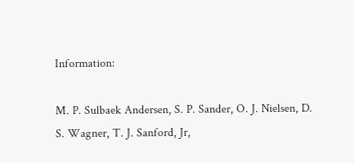Information:

M. P. Sulbaek Andersen, S. P. Sander, O. J. Nielsen, D. S. Wagner, T. J. Sanford, Jr,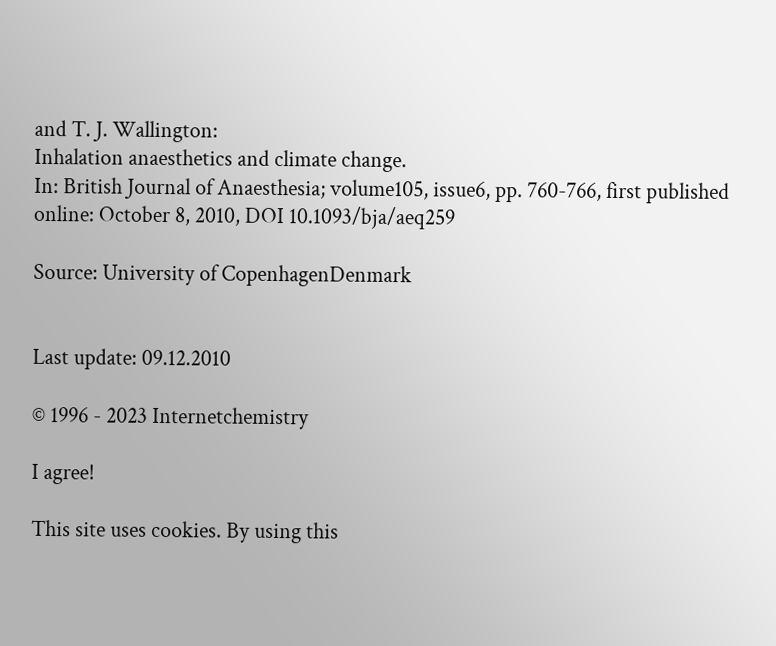and T. J. Wallington:
Inhalation anaesthetics and climate change.
In: British Journal of Anaesthesia; volume105, issue6, pp. 760-766, first published online: October 8, 2010, DOI 10.1093/bja/aeq259

Source: University of CopenhagenDenmark


Last update: 09.12.2010

© 1996 - 2023 Internetchemistry

I agree!

This site uses cookies. By using this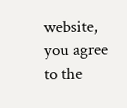website, you agree to the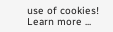use of cookies! Learn more ...